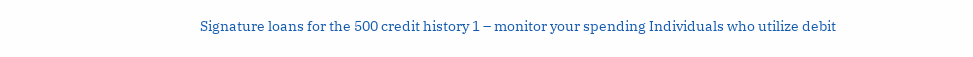Signature loans for the 500 credit history 1 – monitor your spending Individuals who utilize debit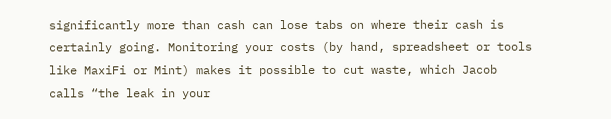significantly more than cash can lose tabs on where their cash is certainly going. Monitoring your costs (by hand, spreadsheet or tools like MaxiFi or Mint) makes it possible to cut waste, which Jacob calls “the leak in your